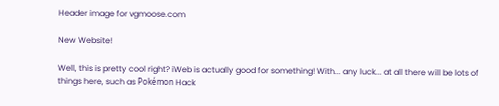Header image for vgmoose.com

New Website!

Well, this is pretty cool right? iWeb is actually good for something! With... any luck... at all there will be lots of things here, such as Pokémon Hack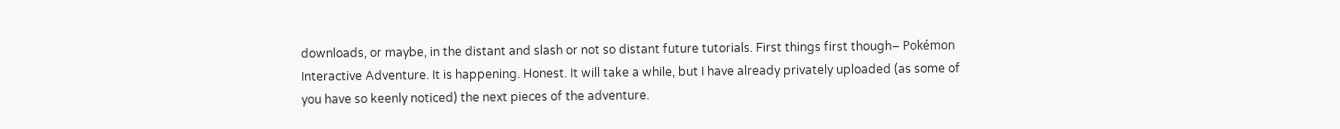downloads, or maybe, in the distant and slash or not so distant future tutorials. First things first though– Pokémon Interactive Adventure. It is happening. Honest. It will take a while, but I have already privately uploaded (as some of you have so keenly noticed) the next pieces of the adventure.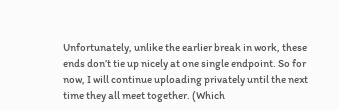Unfortunately, unlike the earlier break in work, these ends don’t tie up nicely at one single endpoint. So for now, I will continue uploading privately until the next time they all meet together. (Which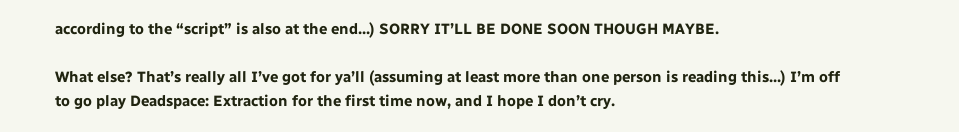according to the “script” is also at the end...) SORRY IT’LL BE DONE SOON THOUGH MAYBE.

What else? That’s really all I’ve got for ya’ll (assuming at least more than one person is reading this...) I’m off to go play Deadspace: Extraction for the first time now, and I hope I don’t cry.